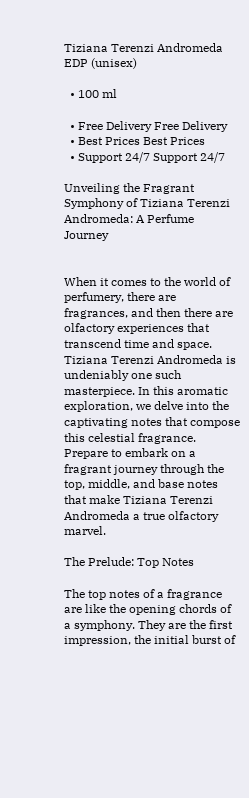Tiziana Terenzi Andromeda EDP (unisex)

  • 100 ml

  • Free Delivery Free Delivery
  • Best Prices Best Prices
  • Support 24/7 Support 24/7

Unveiling the Fragrant Symphony of Tiziana Terenzi Andromeda: A Perfume Journey


When it comes to the world of perfumery, there are fragrances, and then there are olfactory experiences that transcend time and space. Tiziana Terenzi Andromeda is undeniably one such masterpiece. In this aromatic exploration, we delve into the captivating notes that compose this celestial fragrance. Prepare to embark on a fragrant journey through the top, middle, and base notes that make Tiziana Terenzi Andromeda a true olfactory marvel.

The Prelude: Top Notes

The top notes of a fragrance are like the opening chords of a symphony. They are the first impression, the initial burst of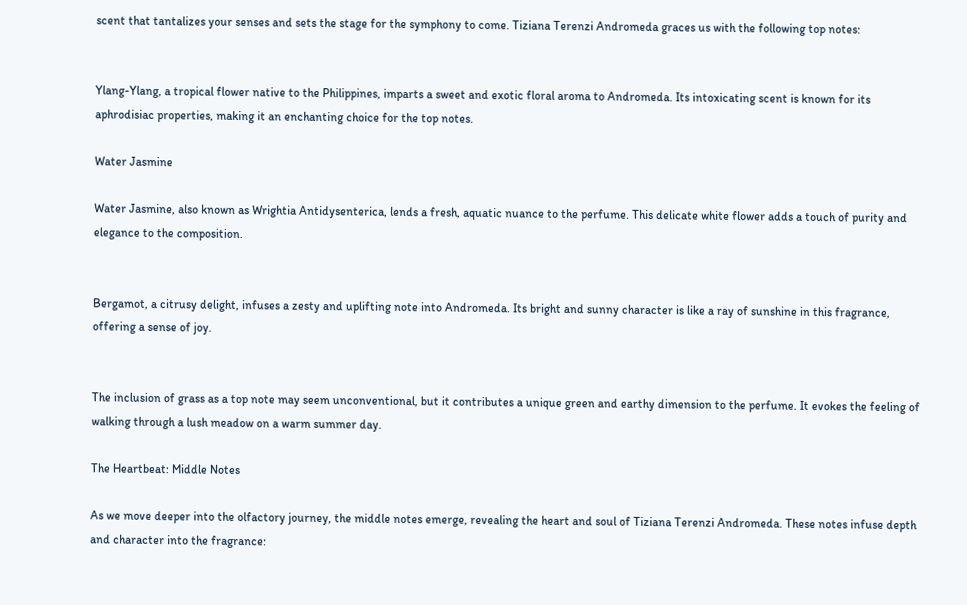scent that tantalizes your senses and sets the stage for the symphony to come. Tiziana Terenzi Andromeda graces us with the following top notes:


Ylang-Ylang, a tropical flower native to the Philippines, imparts a sweet and exotic floral aroma to Andromeda. Its intoxicating scent is known for its aphrodisiac properties, making it an enchanting choice for the top notes.

Water Jasmine

Water Jasmine, also known as Wrightia Antidysenterica, lends a fresh, aquatic nuance to the perfume. This delicate white flower adds a touch of purity and elegance to the composition.


Bergamot, a citrusy delight, infuses a zesty and uplifting note into Andromeda. Its bright and sunny character is like a ray of sunshine in this fragrance, offering a sense of joy.


The inclusion of grass as a top note may seem unconventional, but it contributes a unique green and earthy dimension to the perfume. It evokes the feeling of walking through a lush meadow on a warm summer day.

The Heartbeat: Middle Notes

As we move deeper into the olfactory journey, the middle notes emerge, revealing the heart and soul of Tiziana Terenzi Andromeda. These notes infuse depth and character into the fragrance: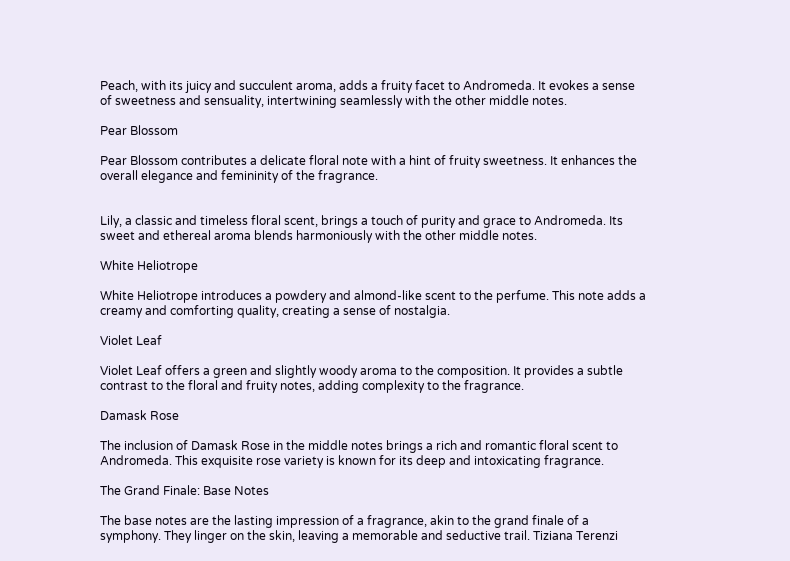Peach, with its juicy and succulent aroma, adds a fruity facet to Andromeda. It evokes a sense of sweetness and sensuality, intertwining seamlessly with the other middle notes.

Pear Blossom

Pear Blossom contributes a delicate floral note with a hint of fruity sweetness. It enhances the overall elegance and femininity of the fragrance.


Lily, a classic and timeless floral scent, brings a touch of purity and grace to Andromeda. Its sweet and ethereal aroma blends harmoniously with the other middle notes.

White Heliotrope

White Heliotrope introduces a powdery and almond-like scent to the perfume. This note adds a creamy and comforting quality, creating a sense of nostalgia.

Violet Leaf

Violet Leaf offers a green and slightly woody aroma to the composition. It provides a subtle contrast to the floral and fruity notes, adding complexity to the fragrance.

Damask Rose

The inclusion of Damask Rose in the middle notes brings a rich and romantic floral scent to Andromeda. This exquisite rose variety is known for its deep and intoxicating fragrance.

The Grand Finale: Base Notes

The base notes are the lasting impression of a fragrance, akin to the grand finale of a symphony. They linger on the skin, leaving a memorable and seductive trail. Tiziana Terenzi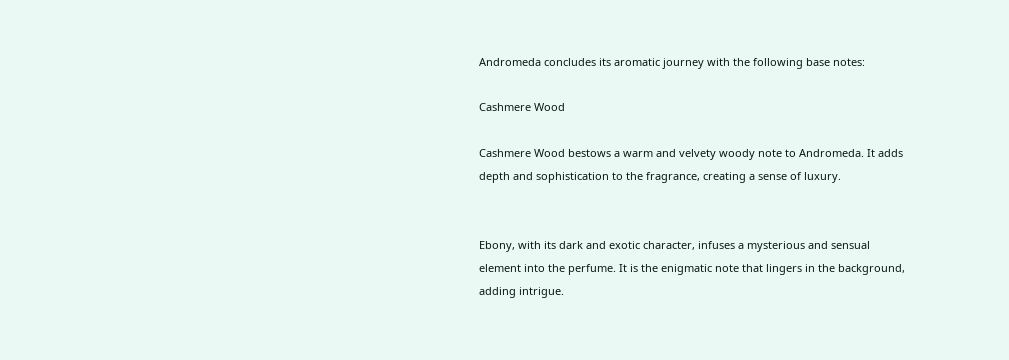Andromeda concludes its aromatic journey with the following base notes:

Cashmere Wood

Cashmere Wood bestows a warm and velvety woody note to Andromeda. It adds depth and sophistication to the fragrance, creating a sense of luxury.


Ebony, with its dark and exotic character, infuses a mysterious and sensual element into the perfume. It is the enigmatic note that lingers in the background, adding intrigue.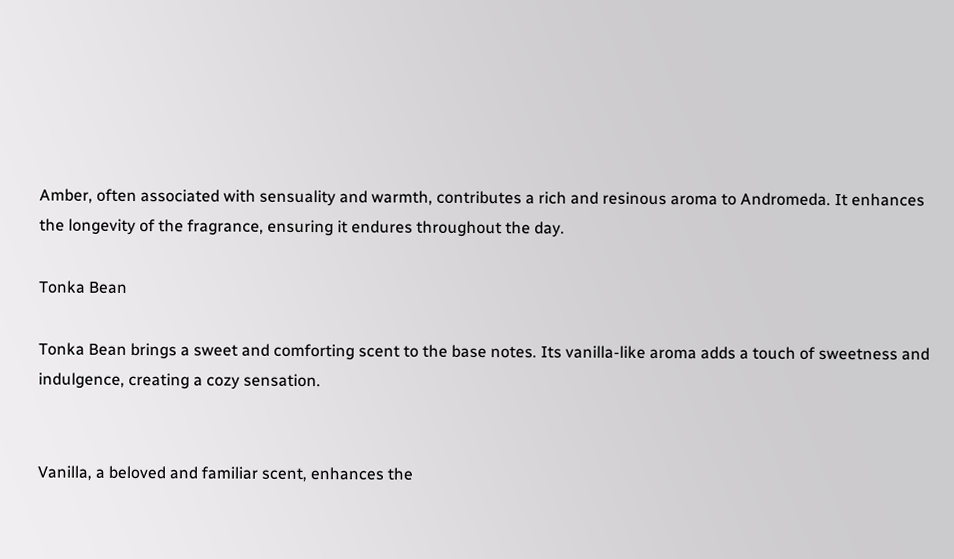Amber, often associated with sensuality and warmth, contributes a rich and resinous aroma to Andromeda. It enhances the longevity of the fragrance, ensuring it endures throughout the day.

Tonka Bean

Tonka Bean brings a sweet and comforting scent to the base notes. Its vanilla-like aroma adds a touch of sweetness and indulgence, creating a cozy sensation.


Vanilla, a beloved and familiar scent, enhances the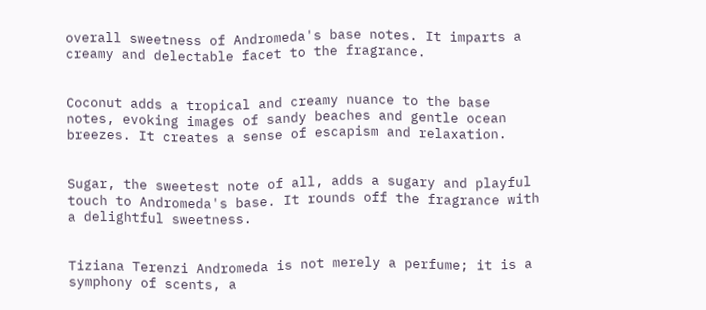overall sweetness of Andromeda's base notes. It imparts a creamy and delectable facet to the fragrance.


Coconut adds a tropical and creamy nuance to the base notes, evoking images of sandy beaches and gentle ocean breezes. It creates a sense of escapism and relaxation.


Sugar, the sweetest note of all, adds a sugary and playful touch to Andromeda's base. It rounds off the fragrance with a delightful sweetness.


Tiziana Terenzi Andromeda is not merely a perfume; it is a symphony of scents, a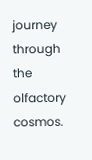journey through the olfactory cosmos.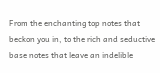From the enchanting top notes that beckon you in, to the rich and seductive base notes that leave an indelible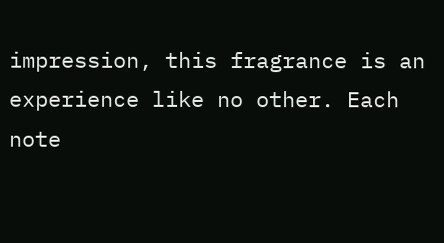impression, this fragrance is an experience like no other. Each note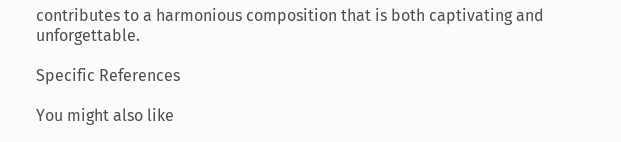contributes to a harmonious composition that is both captivating and unforgettable.

Specific References

You might also like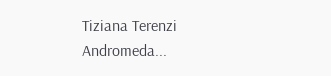Tiziana Terenzi Andromeda...